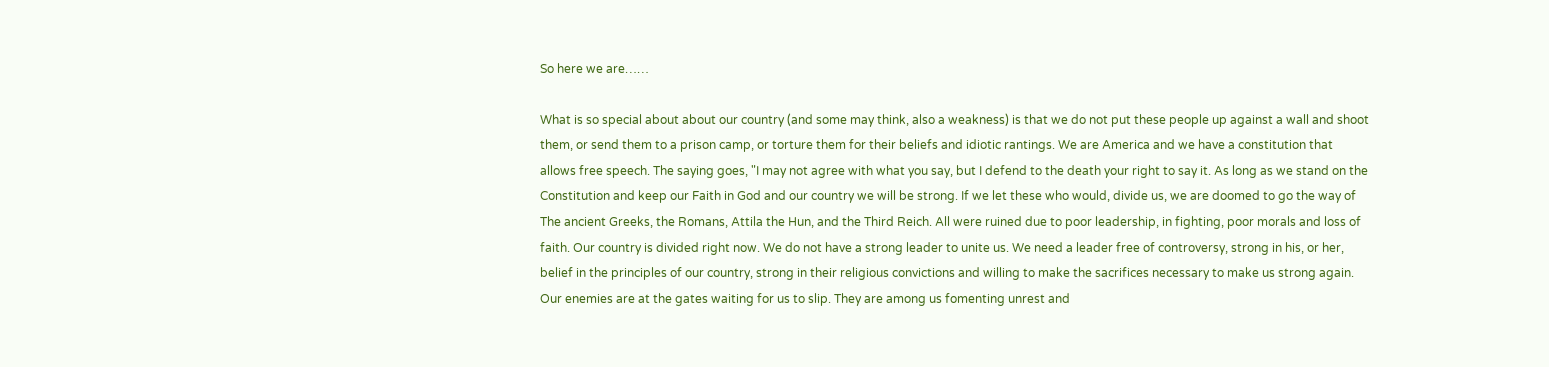So here we are……

What is so special about about our country (and some may think, also a weakness) is that we do not put these people up against a wall and shoot them, or send them to a prison camp, or torture them for their beliefs and idiotic rantings. We are America and we have a constitution that allows free speech. The saying goes, "I may not agree with what you say, but I defend to the death your right to say it. As long as we stand on the Constitution and keep our Faith in God and our country we will be strong. If we let these who would, divide us, we are doomed to go the way of The ancient Greeks, the Romans, Attila the Hun, and the Third Reich. All were ruined due to poor leadership, in fighting, poor morals and loss of faith. Our country is divided right now. We do not have a strong leader to unite us. We need a leader free of controversy, strong in his, or her, belief in the principles of our country, strong in their religious convictions and willing to make the sacrifices necessary to make us strong again. Our enemies are at the gates waiting for us to slip. They are among us fomenting unrest and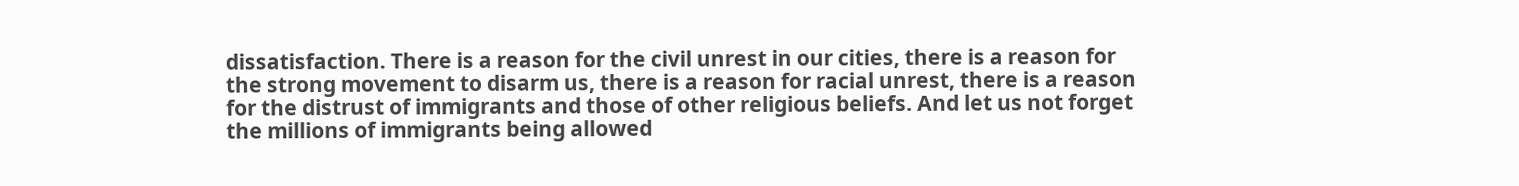dissatisfaction. There is a reason for the civil unrest in our cities, there is a reason for the strong movement to disarm us, there is a reason for racial unrest, there is a reason for the distrust of immigrants and those of other religious beliefs. And let us not forget the millions of immigrants being allowed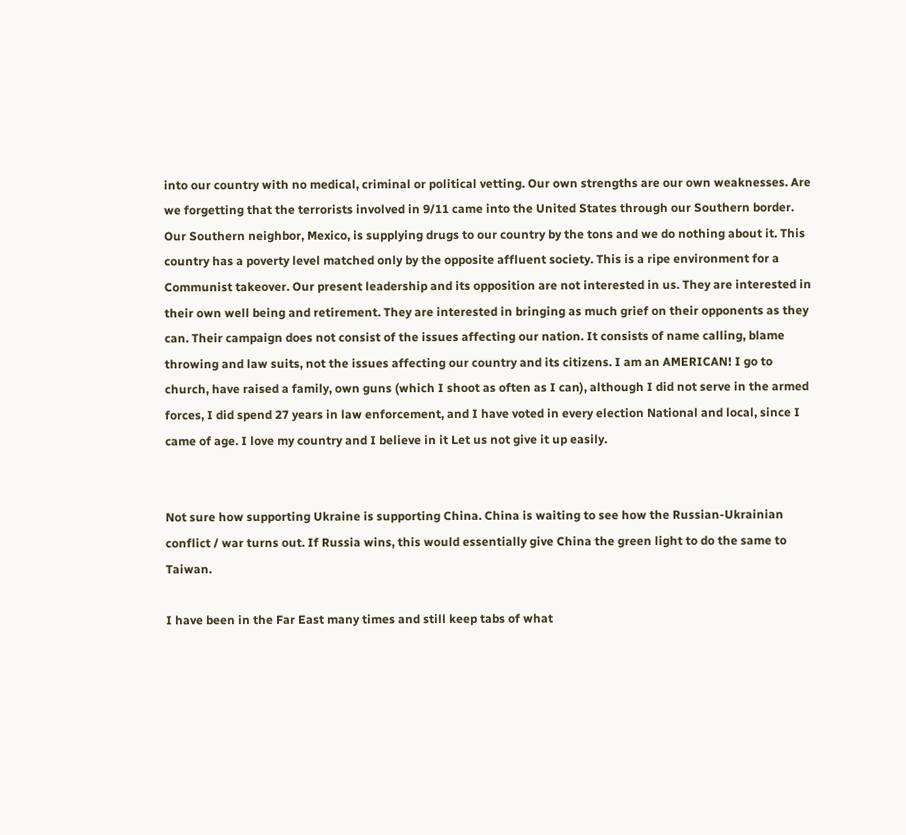into our country with no medical, criminal or political vetting. Our own strengths are our own weaknesses. Are we forgetting that the terrorists involved in 9/11 came into the United States through our Southern border. Our Southern neighbor, Mexico, is supplying drugs to our country by the tons and we do nothing about it. This country has a poverty level matched only by the opposite affluent society. This is a ripe environment for a Communist takeover. Our present leadership and its opposition are not interested in us. They are interested in their own well being and retirement. They are interested in bringing as much grief on their opponents as they can. Their campaign does not consist of the issues affecting our nation. It consists of name calling, blame throwing and law suits, not the issues affecting our country and its citizens. I am an AMERICAN! I go to church, have raised a family, own guns (which I shoot as often as I can), although I did not serve in the armed forces, I did spend 27 years in law enforcement, and I have voted in every election National and local, since I came of age. I love my country and I believe in it Let us not give it up easily.


Not sure how supporting Ukraine is supporting China. China is waiting to see how the Russian-Ukrainian conflict / war turns out. If Russia wins, this would essentially give China the green light to do the same to Taiwan.

I have been in the Far East many times and still keep tabs of what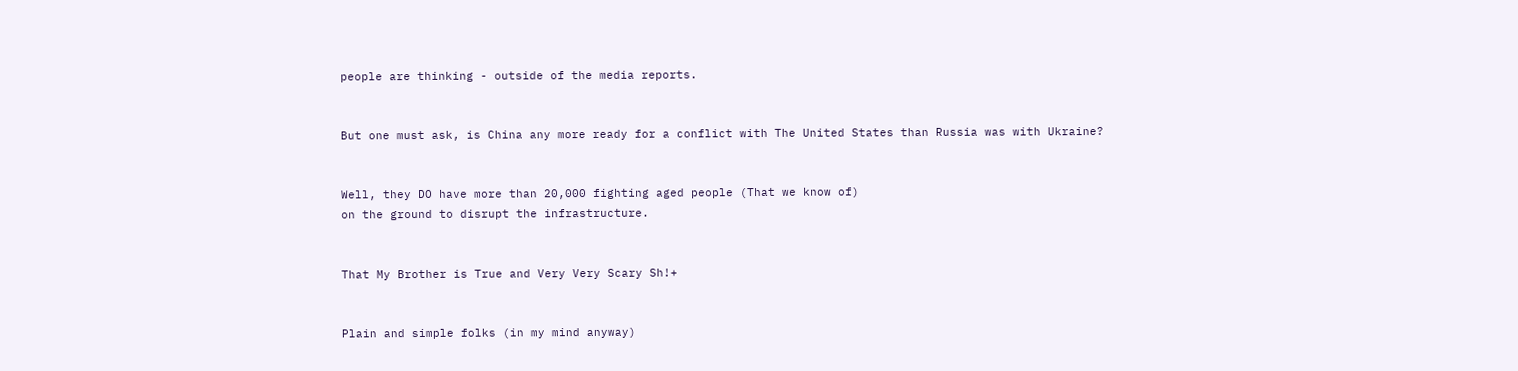people are thinking - outside of the media reports.


But one must ask, is China any more ready for a conflict with The United States than Russia was with Ukraine?


Well, they DO have more than 20,000 fighting aged people (That we know of)
on the ground to disrupt the infrastructure.


That My Brother is True and Very Very Scary Sh!+


Plain and simple folks (in my mind anyway)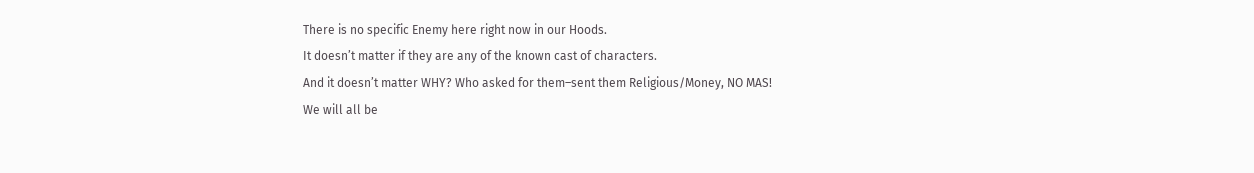There is no specific Enemy here right now in our Hoods.
It doesn’t matter if they are any of the known cast of characters.
And it doesn’t matter WHY? Who asked for them–sent them Religious/Money, NO MAS!
We will all be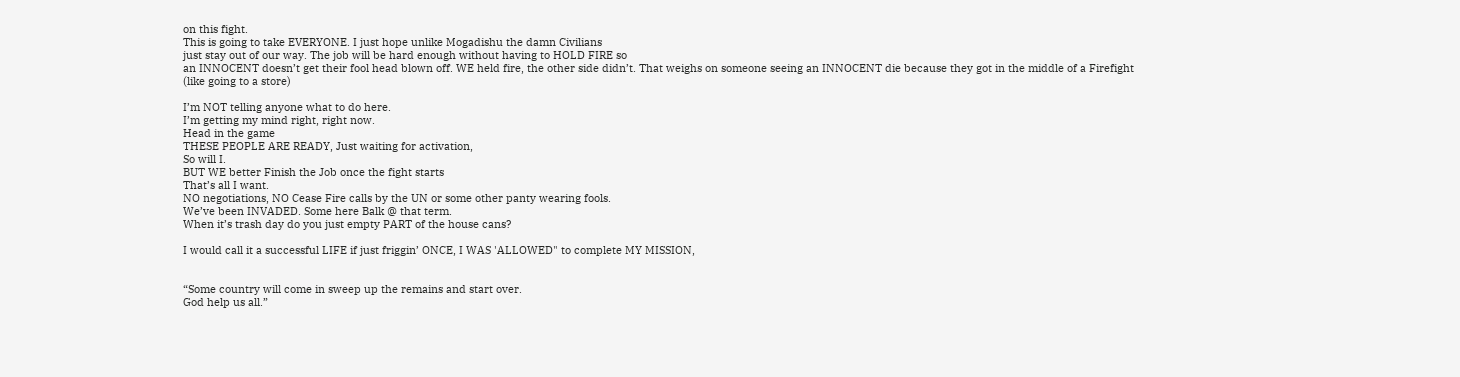on this fight.
This is going to take EVERYONE. I just hope unlike Mogadishu the damn Civilians
just stay out of our way. The job will be hard enough without having to HOLD FIRE so
an INNOCENT doesn’t get their fool head blown off. WE held fire, the other side didn’t. That weighs on someone seeing an INNOCENT die because they got in the middle of a Firefight (like going to a store)

I’m NOT telling anyone what to do here.
I’m getting my mind right, right now.
Head in the game
THESE PEOPLE ARE READY, Just waiting for activation,
So will I.
BUT WE better Finish the Job once the fight starts
That’s all I want.
NO negotiations, NO Cease Fire calls by the UN or some other panty wearing fools.
We’ve been INVADED. Some here Balk @ that term.
When it’s trash day do you just empty PART of the house cans?

I would call it a successful LIFE if just friggin’ ONCE, I WAS 'ALLOWED" to complete MY MISSION,


“Some country will come in sweep up the remains and start over.
God help us all.”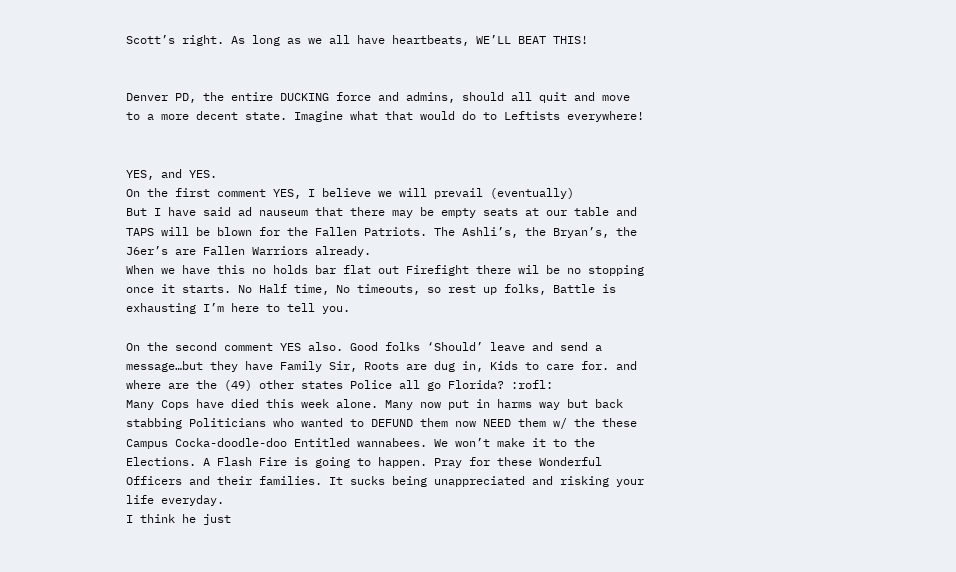Scott’s right. As long as we all have heartbeats, WE’LL BEAT THIS!


Denver PD, the entire DUCKING force and admins, should all quit and move to a more decent state. Imagine what that would do to Leftists everywhere!


YES, and YES.
On the first comment YES, I believe we will prevail (eventually)
But I have said ad nauseum that there may be empty seats at our table and TAPS will be blown for the Fallen Patriots. The Ashli’s, the Bryan’s, the J6er’s are Fallen Warriors already.
When we have this no holds bar flat out Firefight there wil be no stopping once it starts. No Half time, No timeouts, so rest up folks, Battle is exhausting I’m here to tell you.

On the second comment YES also. Good folks ‘Should’ leave and send a message…but they have Family Sir, Roots are dug in, Kids to care for. and where are the (49) other states Police all go Florida? :rofl:
Many Cops have died this week alone. Many now put in harms way but back stabbing Politicians who wanted to DEFUND them now NEED them w/ the these Campus Cocka-doodle-doo Entitled wannabees. We won’t make it to the Elections. A Flash Fire is going to happen. Pray for these Wonderful Officers and their families. It sucks being unappreciated and risking your life everyday.
I think he just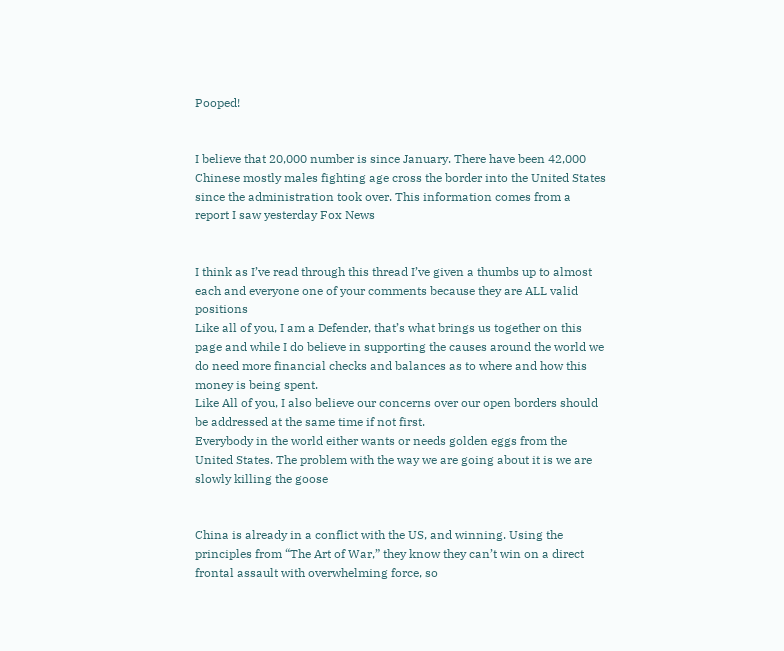Pooped!


I believe that 20,000 number is since January. There have been 42,000 Chinese mostly males fighting age cross the border into the United States since the administration took over. This information comes from a report I saw yesterday Fox News


I think as I’ve read through this thread I’ve given a thumbs up to almost each and everyone one of your comments because they are ALL valid positions
Like all of you, I am a Defender, that’s what brings us together on this page and while I do believe in supporting the causes around the world we do need more financial checks and balances as to where and how this money is being spent.
Like All of you, I also believe our concerns over our open borders should be addressed at the same time if not first.
Everybody in the world either wants or needs golden eggs from the United States. The problem with the way we are going about it is we are slowly killing the goose


China is already in a conflict with the US, and winning. Using the principles from “The Art of War,” they know they can’t win on a direct frontal assault with overwhelming force, so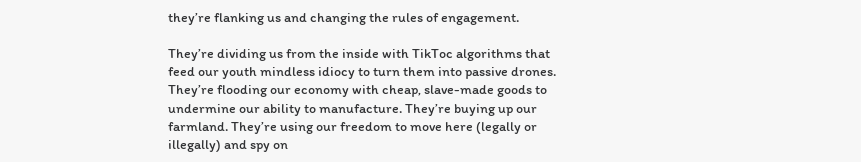they’re flanking us and changing the rules of engagement.

They’re dividing us from the inside with TikToc algorithms that feed our youth mindless idiocy to turn them into passive drones. They’re flooding our economy with cheap, slave-made goods to undermine our ability to manufacture. They’re buying up our farmland. They’re using our freedom to move here (legally or illegally) and spy on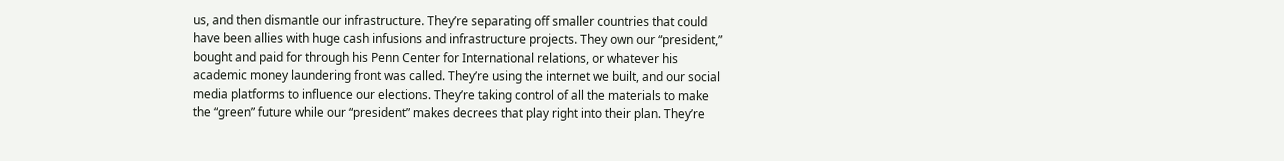us, and then dismantle our infrastructure. They’re separating off smaller countries that could have been allies with huge cash infusions and infrastructure projects. They own our “president,” bought and paid for through his Penn Center for International relations, or whatever his academic money laundering front was called. They’re using the internet we built, and our social media platforms to influence our elections. They’re taking control of all the materials to make the “green” future while our “president” makes decrees that play right into their plan. They’re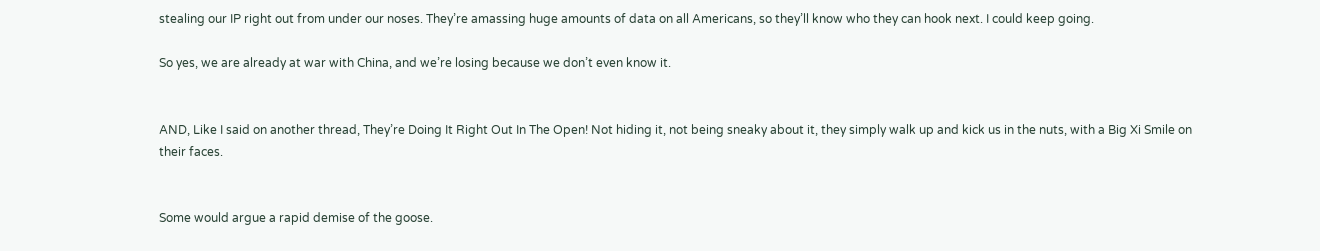stealing our IP right out from under our noses. They’re amassing huge amounts of data on all Americans, so they’ll know who they can hook next. I could keep going.

So yes, we are already at war with China, and we’re losing because we don’t even know it.


AND, Like I said on another thread, They’re Doing It Right Out In The Open! Not hiding it, not being sneaky about it, they simply walk up and kick us in the nuts, with a Big Xi Smile on their faces.


Some would argue a rapid demise of the goose.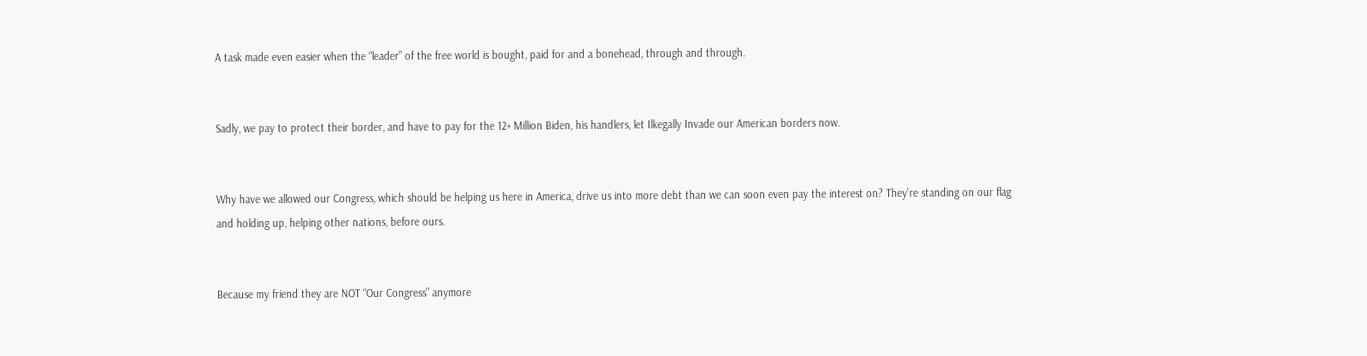A task made even easier when the “leader” of the free world is bought, paid for and a bonehead, through and through.


Sadly, we pay to protect their border, and have to pay for the 12+ Million Biden, his handlers, let Ilkegally Invade our American borders now.


Why have we allowed our Congress, which should be helping us here in America, drive us into more debt than we can soon even pay the interest on? They’re standing on our flag and holding up, helping other nations, before ours.


Because my friend they are NOT “Our Congress” anymore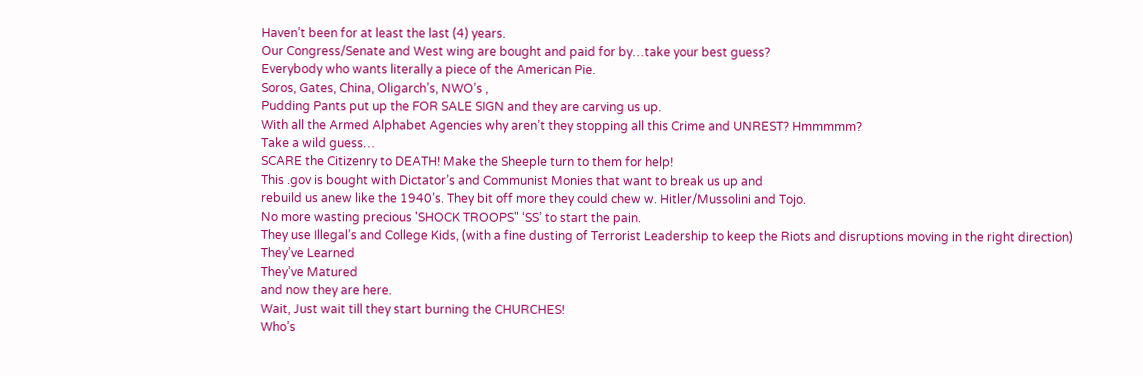Haven’t been for at least the last (4) years.
Our Congress/Senate and West wing are bought and paid for by…take your best guess?
Everybody who wants literally a piece of the American Pie.
Soros, Gates, China, Oligarch’s, NWO’s ,
Pudding Pants put up the FOR SALE SIGN and they are carving us up.
With all the Armed Alphabet Agencies why aren’t they stopping all this Crime and UNREST? Hmmmmm?
Take a wild guess…
SCARE the Citizenry to DEATH! Make the Sheeple turn to them for help!
This .gov is bought with Dictator’s and Communist Monies that want to break us up and
rebuild us anew like the 1940’s. They bit off more they could chew w. Hitler/Mussolini and Tojo.
No more wasting precious 'SHOCK TROOPS" ‘SS’ to start the pain.
They use Illegal’s and College Kids, (with a fine dusting of Terrorist Leadership to keep the Riots and disruptions moving in the right direction)
They’ve Learned
They’ve Matured
and now they are here.
Wait, Just wait till they start burning the CHURCHES!
Who’s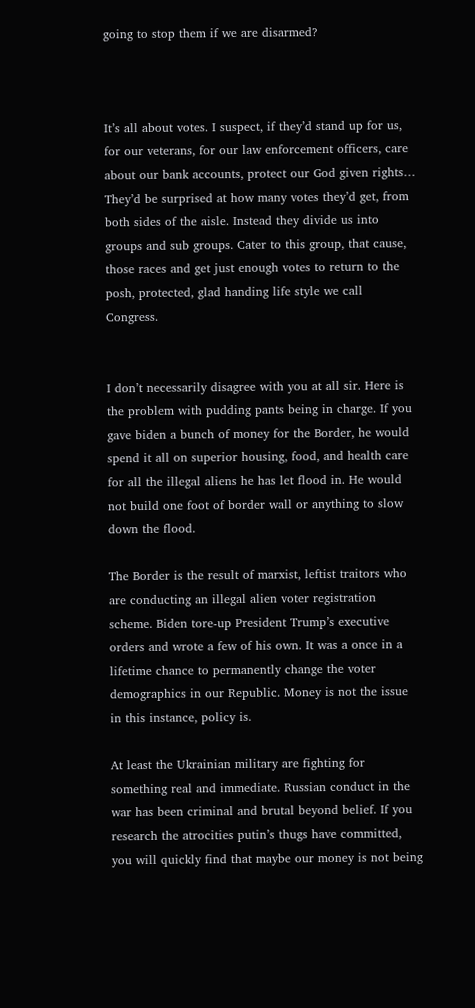going to stop them if we are disarmed?



It’s all about votes. I suspect, if they’d stand up for us, for our veterans, for our law enforcement officers, care about our bank accounts, protect our God given rights… They’d be surprised at how many votes they’d get, from both sides of the aisle. Instead they divide us into groups and sub groups. Cater to this group, that cause, those races and get just enough votes to return to the posh, protected, glad handing life style we call Congress.


I don’t necessarily disagree with you at all sir. Here is the problem with pudding pants being in charge. If you gave biden a bunch of money for the Border, he would spend it all on superior housing, food, and health care for all the illegal aliens he has let flood in. He would not build one foot of border wall or anything to slow down the flood.

The Border is the result of marxist, leftist traitors who are conducting an illegal alien voter registration scheme. Biden tore-up President Trump’s executive orders and wrote a few of his own. It was a once in a lifetime chance to permanently change the voter demographics in our Republic. Money is not the issue in this instance, policy is.

At least the Ukrainian military are fighting for something real and immediate. Russian conduct in the war has been criminal and brutal beyond belief. If you research the atrocities putin’s thugs have committed, you will quickly find that maybe our money is not being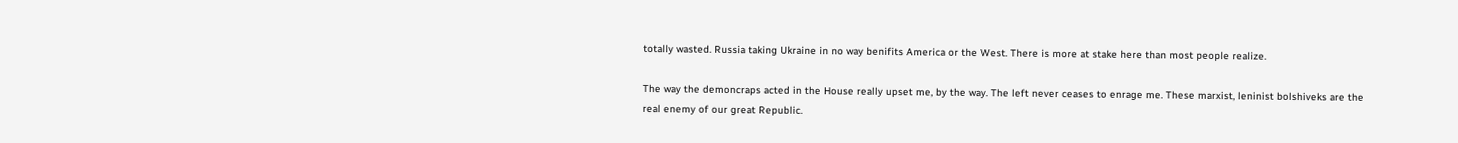totally wasted. Russia taking Ukraine in no way benifits America or the West. There is more at stake here than most people realize.

The way the demoncraps acted in the House really upset me, by the way. The left never ceases to enrage me. These marxist, leninist bolshiveks are the real enemy of our great Republic.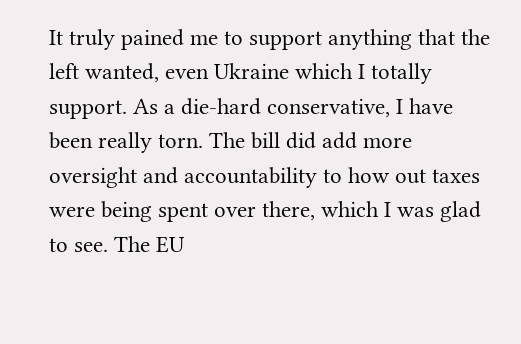It truly pained me to support anything that the left wanted, even Ukraine which I totally support. As a die-hard conservative, I have been really torn. The bill did add more oversight and accountability to how out taxes were being spent over there, which I was glad to see. The EU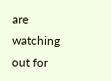are watching out for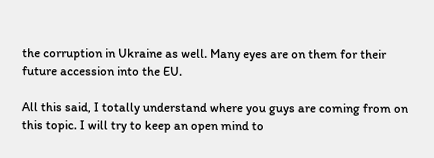the corruption in Ukraine as well. Many eyes are on them for their future accession into the EU.

All this said, I totally understand where you guys are coming from on this topic. I will try to keep an open mind to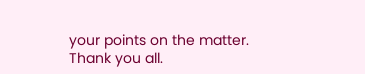your points on the matter. Thank you all.